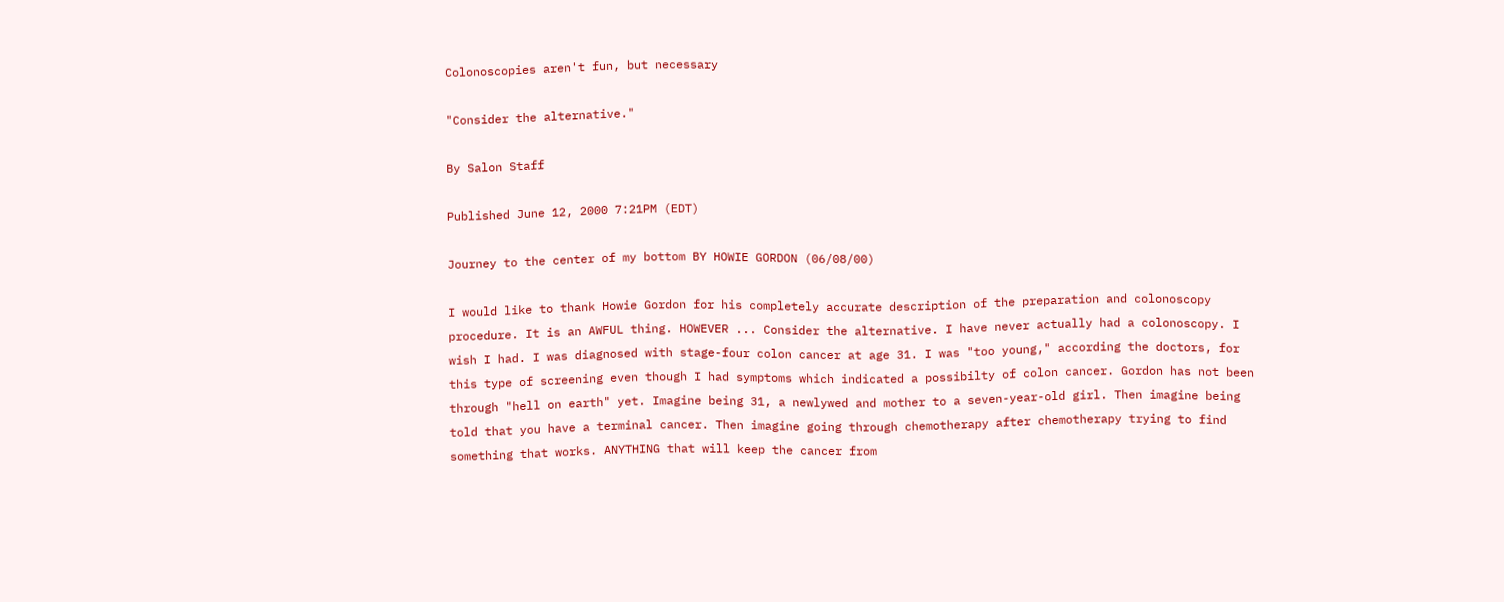Colonoscopies aren't fun, but necessary

"Consider the alternative."

By Salon Staff

Published June 12, 2000 7:21PM (EDT)

Journey to the center of my bottom BY HOWIE GORDON (06/08/00)

I would like to thank Howie Gordon for his completely accurate description of the preparation and colonoscopy procedure. It is an AWFUL thing. HOWEVER ... Consider the alternative. I have never actually had a colonoscopy. I wish I had. I was diagnosed with stage-four colon cancer at age 31. I was "too young," according the doctors, for this type of screening even though I had symptoms which indicated a possibilty of colon cancer. Gordon has not been through "hell on earth" yet. Imagine being 31, a newlywed and mother to a seven-year-old girl. Then imagine being told that you have a terminal cancer. Then imagine going through chemotherapy after chemotherapy trying to find something that works. ANYTHING that will keep the cancer from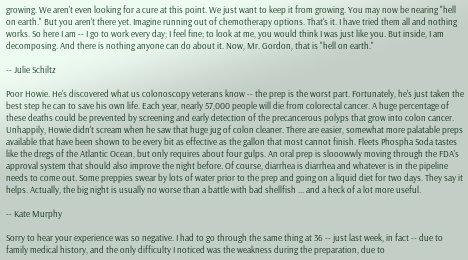growing. We aren't even looking for a cure at this point. We just want to keep it from growing. You may now be nearing "hell on earth." But you aren't there yet. Imagine running out of chemotherapy options. That's it. I have tried them all and nothing works. So here I am -- I go to work every day; I feel fine; to look at me, you would think I was just like you. But inside, I am decomposing. And there is nothing anyone can do about it. Now, Mr. Gordon, that is "hell on earth."

-- Julie Schiltz

Poor Howie. He's discovered what us colonoscopy veterans know -- the prep is the worst part. Fortunately, he's just taken the best step he can to save his own life. Each year, nearly 57,000 people will die from colorectal cancer. A huge percentage of these deaths could be prevented by screening and early detection of the precancerous polyps that grow into colon cancer. Unhappily, Howie didn't scream when he saw that huge jug of colon cleaner. There are easier, somewhat more palatable preps available that have been shown to be every bit as effective as the gallon that most cannot finish. Fleets Phospha Soda tastes like the dregs of the Atlantic Ocean, but only requires about four gulps. An oral prep is slooowwly moving through the FDA's approval system that should also improve the night before. Of course, diarrhea is diarrhea and whatever is in the pipeline needs to come out. Some preppies swear by lots of water prior to the prep and going on a liquid diet for two days. They say it helps. Actually, the big night is usually no worse than a battle with bad shellfish ... and a heck of a lot more useful.

-- Kate Murphy

Sorry to hear your experience was so negative. I had to go through the same thing at 36 -- just last week, in fact -- due to family medical history, and the only difficulty I noticed was the weakness during the preparation, due to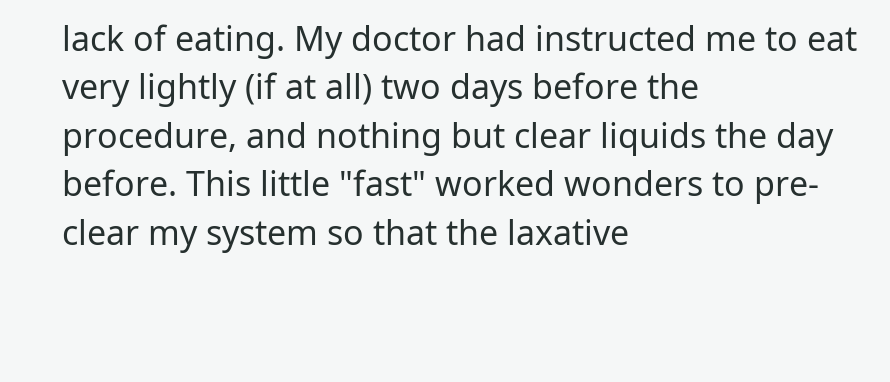lack of eating. My doctor had instructed me to eat very lightly (if at all) two days before the procedure, and nothing but clear liquids the day before. This little "fast" worked wonders to pre-clear my system so that the laxative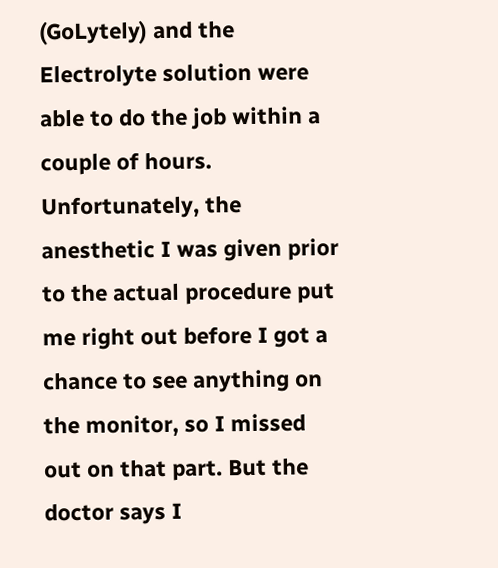(GoLytely) and the Electrolyte solution were able to do the job within a couple of hours. Unfortunately, the anesthetic I was given prior to the actual procedure put me right out before I got a chance to see anything on the monitor, so I missed out on that part. But the doctor says I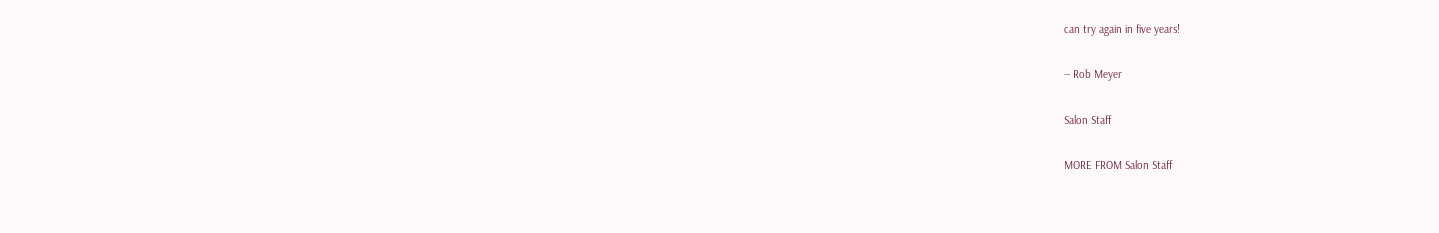can try again in five years!

-- Rob Meyer

Salon Staff

MORE FROM Salon Staff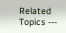Related Topics ---